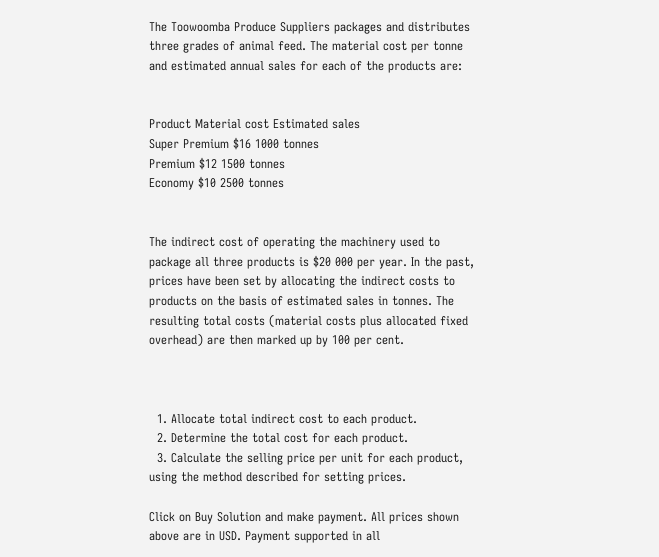The Toowoomba Produce Suppliers packages and distributes three grades of animal feed. The material cost per tonne and estimated annual sales for each of the products are:


Product Material cost Estimated sales
Super Premium $16 1000 tonnes
Premium $12 1500 tonnes
Economy $10 2500 tonnes


The indirect cost of operating the machinery used to package all three products is $20 000 per year. In the past, prices have been set by allocating the indirect costs to products on the basis of estimated sales in tonnes. The resulting total costs (material costs plus allocated fixed overhead) are then marked up by 100 per cent.



  1. Allocate total indirect cost to each product.
  2. Determine the total cost for each product.
  3. Calculate the selling price per unit for each product, using the method described for setting prices.

Click on Buy Solution and make payment. All prices shown above are in USD. Payment supported in all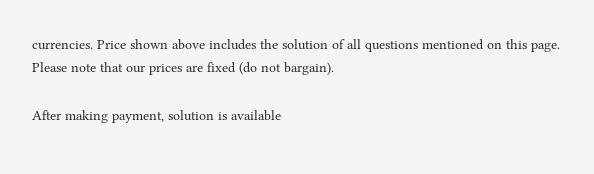currencies. Price shown above includes the solution of all questions mentioned on this page. Please note that our prices are fixed (do not bargain).

After making payment, solution is available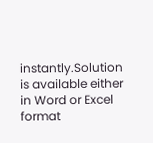instantly.Solution is available either in Word or Excel format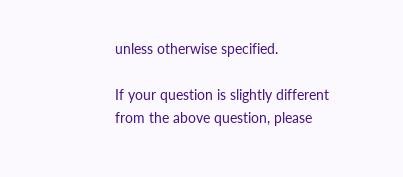unless otherwise specified.

If your question is slightly different from the above question, please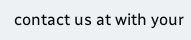contact us at with your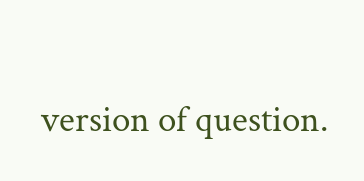version of question.